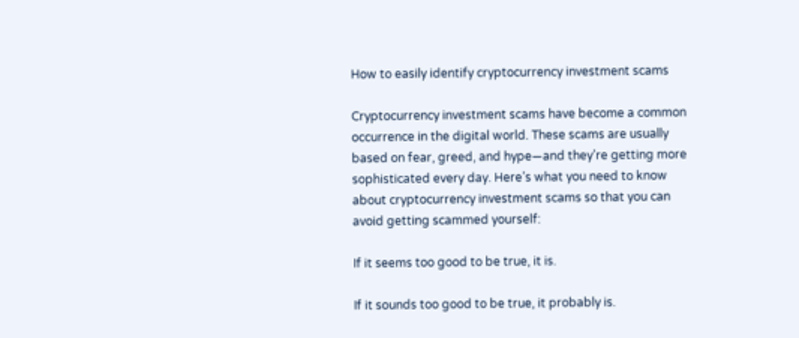How to easily identify cryptocurrency investment scams

Cryptocurrency investment scams have become a common occurrence in the digital world. These scams are usually based on fear, greed, and hype—and they’re getting more sophisticated every day. Here’s what you need to know about cryptocurrency investment scams so that you can avoid getting scammed yourself:

If it seems too good to be true, it is.

If it sounds too good to be true, it probably is.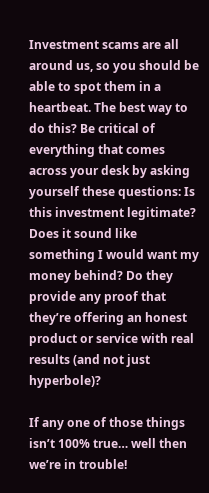Investment scams are all around us, so you should be able to spot them in a heartbeat. The best way to do this? Be critical of everything that comes across your desk by asking yourself these questions: Is this investment legitimate? Does it sound like something I would want my money behind? Do they provide any proof that they’re offering an honest product or service with real results (and not just hyperbole)?

If any one of those things isn’t 100% true… well then we’re in trouble!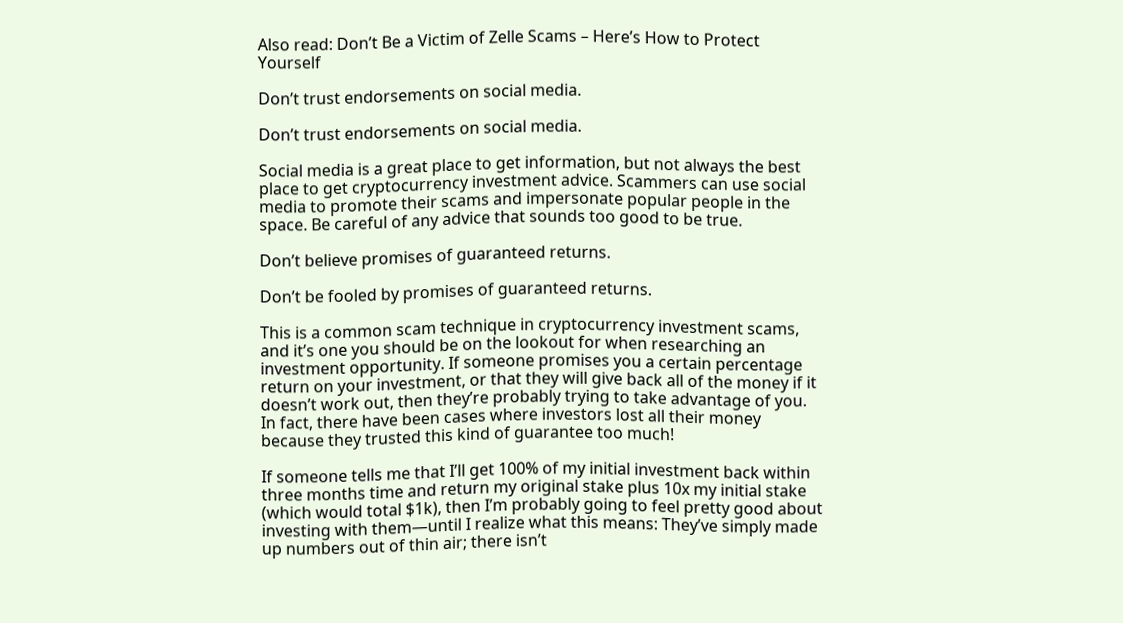Also read: Don’t Be a Victim of Zelle Scams – Here’s How to Protect Yourself

Don’t trust endorsements on social media.

Don’t trust endorsements on social media.

Social media is a great place to get information, but not always the best place to get cryptocurrency investment advice. Scammers can use social media to promote their scams and impersonate popular people in the space. Be careful of any advice that sounds too good to be true.

Don’t believe promises of guaranteed returns.

Don’t be fooled by promises of guaranteed returns.

This is a common scam technique in cryptocurrency investment scams, and it’s one you should be on the lookout for when researching an investment opportunity. If someone promises you a certain percentage return on your investment, or that they will give back all of the money if it doesn’t work out, then they’re probably trying to take advantage of you. In fact, there have been cases where investors lost all their money because they trusted this kind of guarantee too much!

If someone tells me that I’ll get 100% of my initial investment back within three months time and return my original stake plus 10x my initial stake (which would total $1k), then I’m probably going to feel pretty good about investing with them—until I realize what this means: They’ve simply made up numbers out of thin air; there isn’t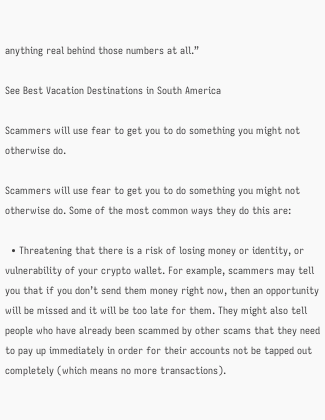anything real behind those numbers at all.”

See Best Vacation Destinations in South America

Scammers will use fear to get you to do something you might not otherwise do.

Scammers will use fear to get you to do something you might not otherwise do. Some of the most common ways they do this are:

  • Threatening that there is a risk of losing money or identity, or vulnerability of your crypto wallet. For example, scammers may tell you that if you don’t send them money right now, then an opportunity will be missed and it will be too late for them. They might also tell people who have already been scammed by other scams that they need to pay up immediately in order for their accounts not be tapped out completely (which means no more transactions).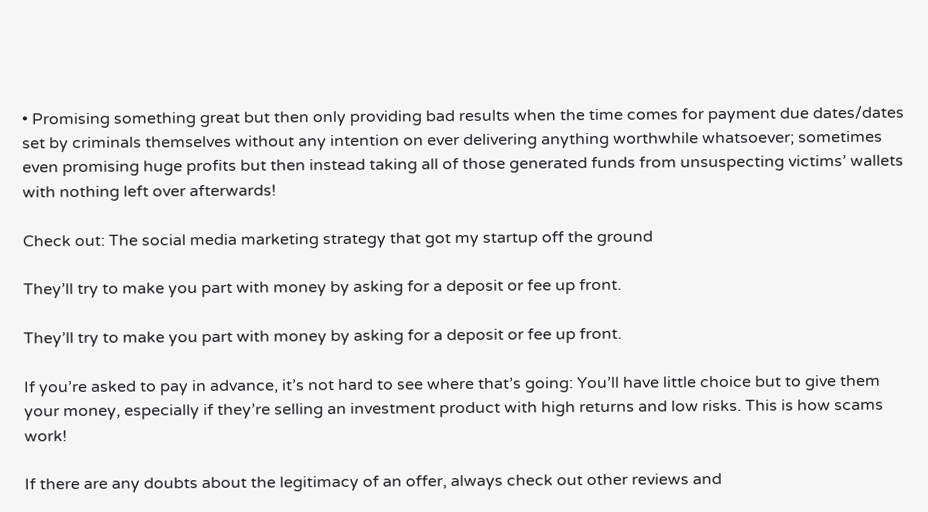• Promising something great but then only providing bad results when the time comes for payment due dates/dates set by criminals themselves without any intention on ever delivering anything worthwhile whatsoever; sometimes even promising huge profits but then instead taking all of those generated funds from unsuspecting victims’ wallets with nothing left over afterwards!

Check out: The social media marketing strategy that got my startup off the ground

They’ll try to make you part with money by asking for a deposit or fee up front.

They’ll try to make you part with money by asking for a deposit or fee up front.

If you’re asked to pay in advance, it’s not hard to see where that’s going: You’ll have little choice but to give them your money, especially if they’re selling an investment product with high returns and low risks. This is how scams work!

If there are any doubts about the legitimacy of an offer, always check out other reviews and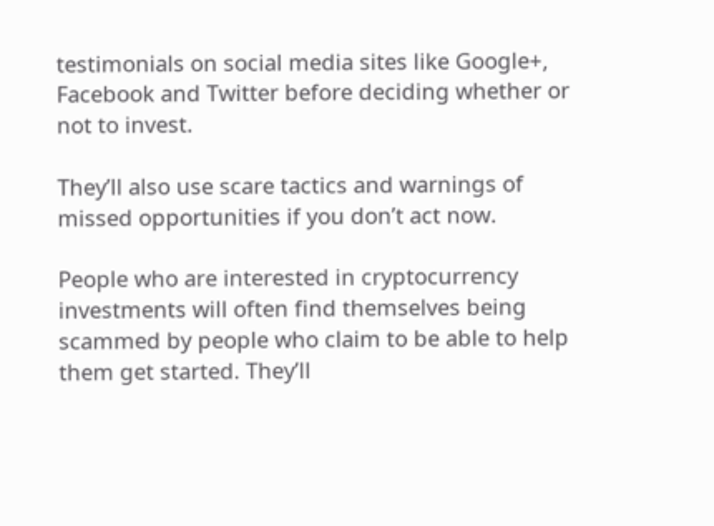testimonials on social media sites like Google+, Facebook and Twitter before deciding whether or not to invest.

They’ll also use scare tactics and warnings of missed opportunities if you don’t act now.

People who are interested in cryptocurrency investments will often find themselves being scammed by people who claim to be able to help them get started. They’ll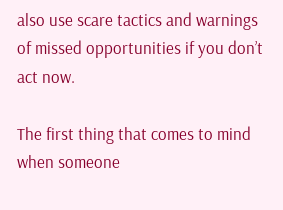also use scare tactics and warnings of missed opportunities if you don’t act now.

The first thing that comes to mind when someone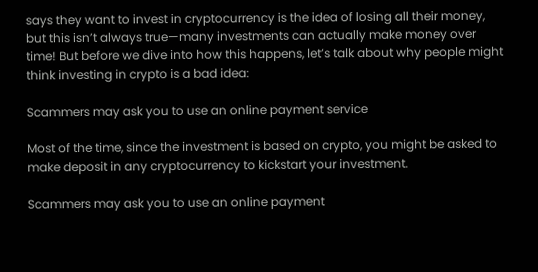says they want to invest in cryptocurrency is the idea of losing all their money, but this isn’t always true—many investments can actually make money over time! But before we dive into how this happens, let’s talk about why people might think investing in crypto is a bad idea:

Scammers may ask you to use an online payment service

Most of the time, since the investment is based on crypto, you might be asked to make deposit in any cryptocurrency to kickstart your investment.

Scammers may ask you to use an online payment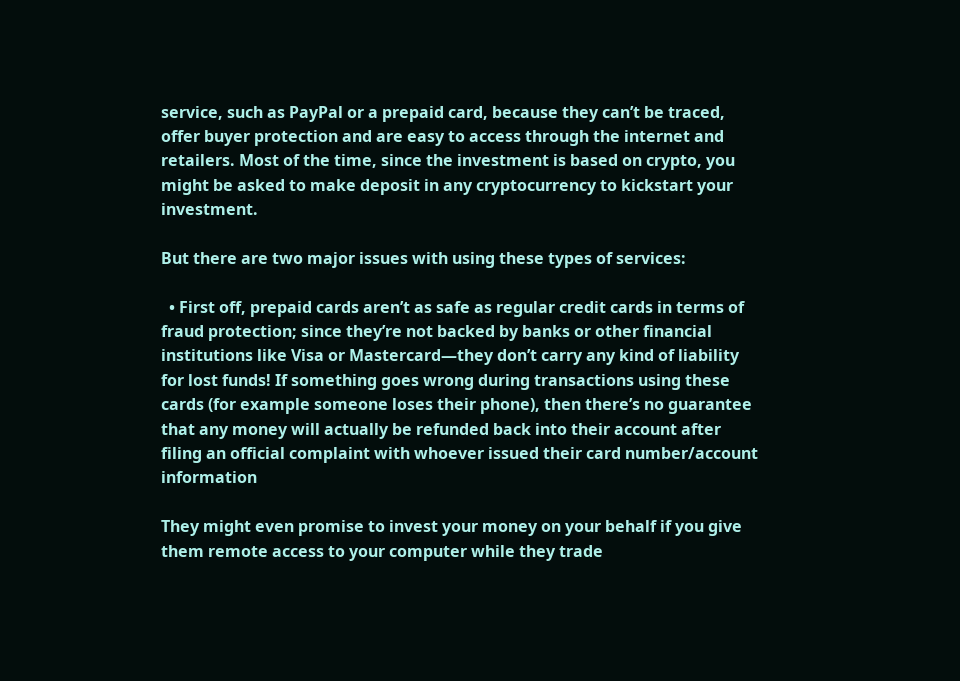service, such as PayPal or a prepaid card, because they can’t be traced, offer buyer protection and are easy to access through the internet and retailers. Most of the time, since the investment is based on crypto, you might be asked to make deposit in any cryptocurrency to kickstart your investment.

But there are two major issues with using these types of services:

  • First off, prepaid cards aren’t as safe as regular credit cards in terms of fraud protection; since they’re not backed by banks or other financial institutions like Visa or Mastercard—they don’t carry any kind of liability for lost funds! If something goes wrong during transactions using these cards (for example someone loses their phone), then there’s no guarantee that any money will actually be refunded back into their account after filing an official complaint with whoever issued their card number/account information

They might even promise to invest your money on your behalf if you give them remote access to your computer while they trade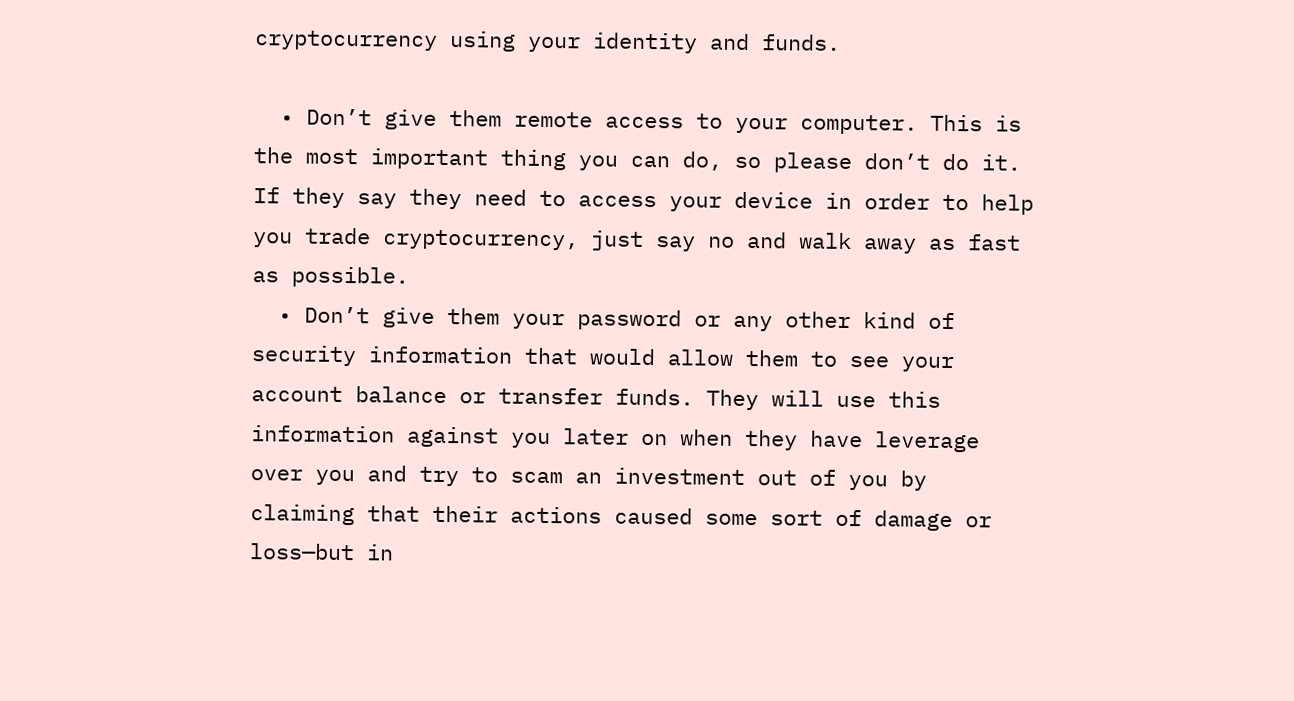cryptocurrency using your identity and funds.

  • Don’t give them remote access to your computer. This is the most important thing you can do, so please don’t do it. If they say they need to access your device in order to help you trade cryptocurrency, just say no and walk away as fast as possible.
  • Don’t give them your password or any other kind of security information that would allow them to see your account balance or transfer funds. They will use this information against you later on when they have leverage over you and try to scam an investment out of you by claiming that their actions caused some sort of damage or loss—but in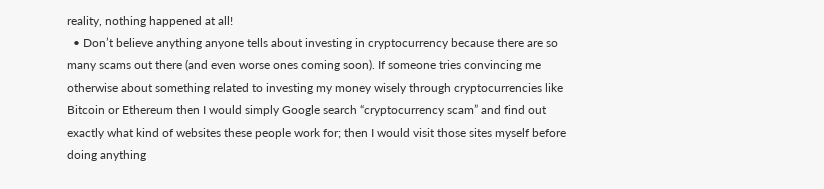reality, nothing happened at all!
  • Don’t believe anything anyone tells about investing in cryptocurrency because there are so many scams out there (and even worse ones coming soon). If someone tries convincing me otherwise about something related to investing my money wisely through cryptocurrencies like Bitcoin or Ethereum then I would simply Google search “cryptocurrency scam” and find out exactly what kind of websites these people work for; then I would visit those sites myself before doing anything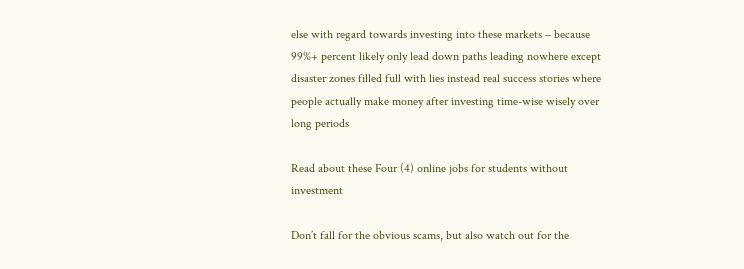else with regard towards investing into these markets – because 99%+ percent likely only lead down paths leading nowhere except disaster zones filled full with lies instead real success stories where people actually make money after investing time-wise wisely over long periods

Read about these Four (4) online jobs for students without investment

Don’t fall for the obvious scams, but also watch out for the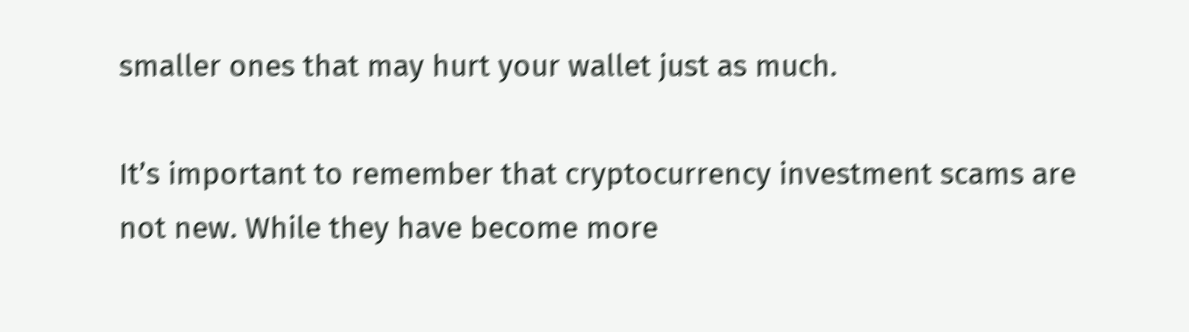smaller ones that may hurt your wallet just as much.

It’s important to remember that cryptocurrency investment scams are not new. While they have become more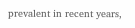prevalent in recent years,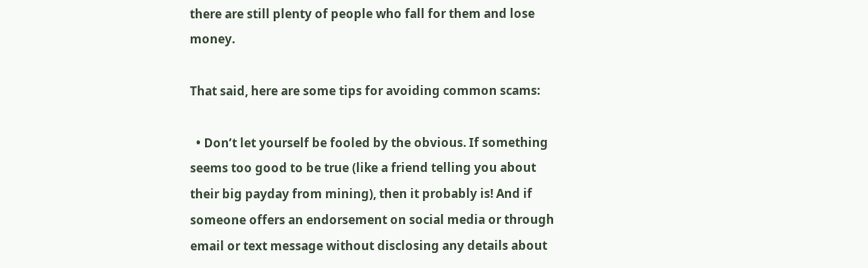there are still plenty of people who fall for them and lose money.

That said, here are some tips for avoiding common scams:

  • Don’t let yourself be fooled by the obvious. If something seems too good to be true (like a friend telling you about their big payday from mining), then it probably is! And if someone offers an endorsement on social media or through email or text message without disclosing any details about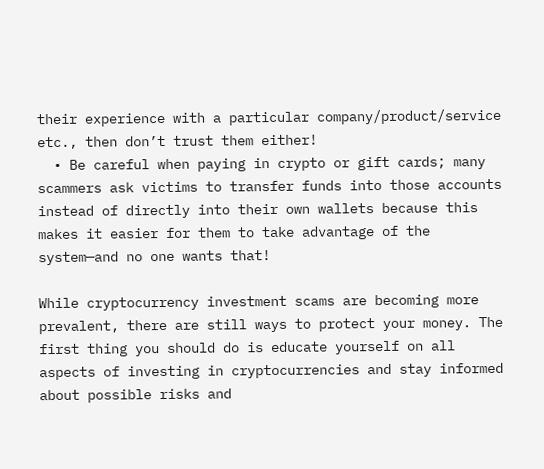their experience with a particular company/product/service etc., then don’t trust them either!
  • Be careful when paying in crypto or gift cards; many scammers ask victims to transfer funds into those accounts instead of directly into their own wallets because this makes it easier for them to take advantage of the system—and no one wants that!

While cryptocurrency investment scams are becoming more prevalent, there are still ways to protect your money. The first thing you should do is educate yourself on all aspects of investing in cryptocurrencies and stay informed about possible risks and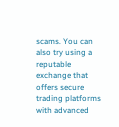scams. You can also try using a reputable exchange that offers secure trading platforms with advanced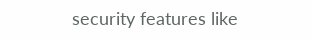security features like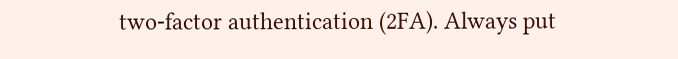two-factor authentication (2FA). Always put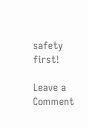safety first!

Leave a Comment